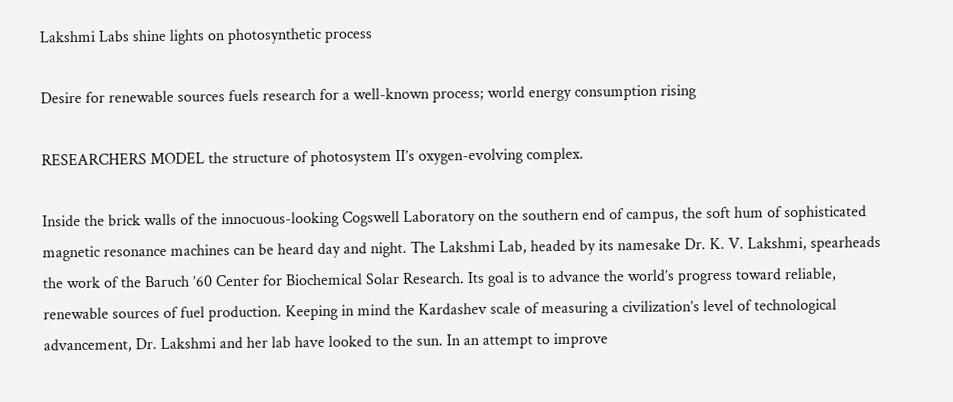Lakshmi Labs shine lights on photosynthetic process

Desire for renewable sources fuels research for a well-known process; world energy consumption rising

RESEARCHERS MODEL the structure of photosystem II’s oxygen-evolving complex.

Inside the brick walls of the innocuous-looking Cogswell Laboratory on the southern end of campus, the soft hum of sophisticated magnetic resonance machines can be heard day and night. The Lakshmi Lab, headed by its namesake Dr. K. V. Lakshmi, spearheads the work of the Baruch ’60 Center for Biochemical Solar Research. Its goal is to advance the world’s progress toward reliable, renewable sources of fuel production. Keeping in mind the Kardashev scale of measuring a civilization’s level of technological advancement, Dr. Lakshmi and her lab have looked to the sun. In an attempt to improve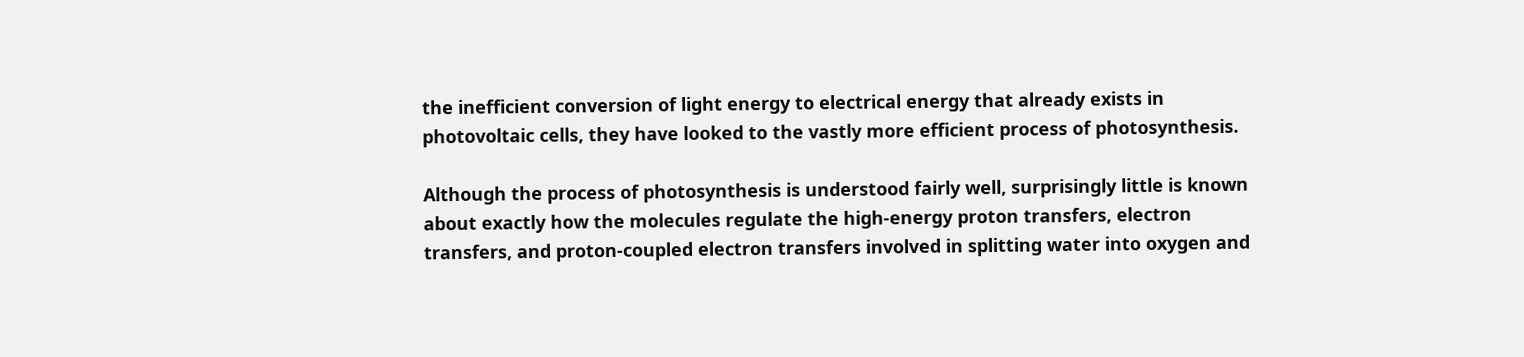the inefficient conversion of light energy to electrical energy that already exists in photovoltaic cells, they have looked to the vastly more efficient process of photosynthesis.

Although the process of photosynthesis is understood fairly well, surprisingly little is known about exactly how the molecules regulate the high-energy proton transfers, electron transfers, and proton-coupled electron transfers involved in splitting water into oxygen and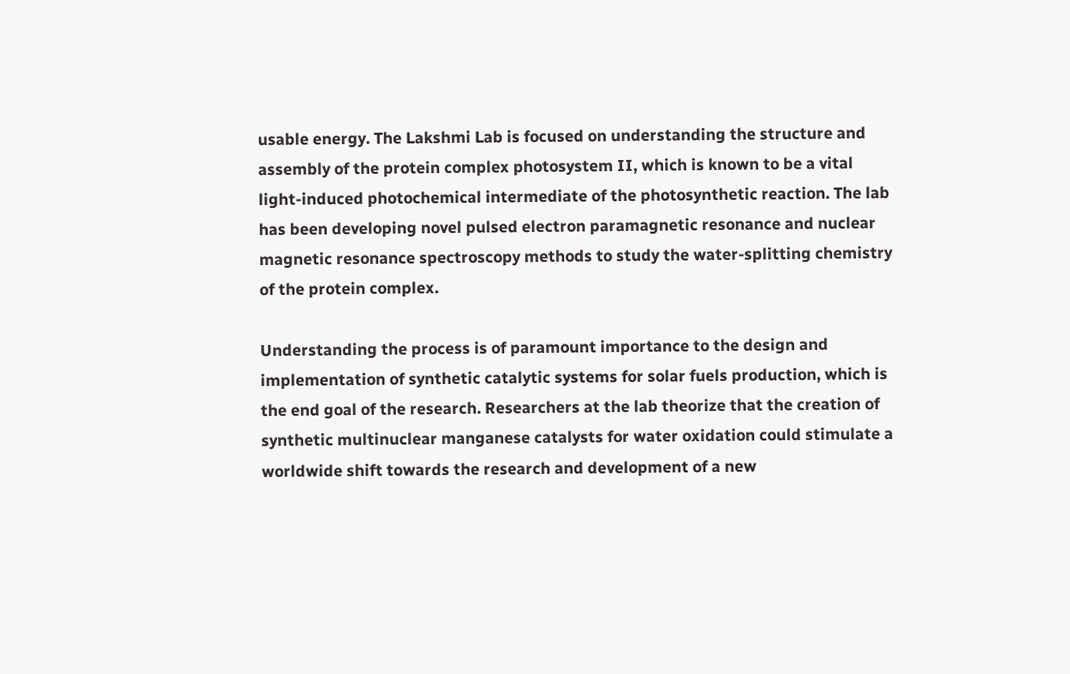usable energy. The Lakshmi Lab is focused on understanding the structure and assembly of the protein complex photosystem II, which is known to be a vital light-induced photochemical intermediate of the photosynthetic reaction. The lab has been developing novel pulsed electron paramagnetic resonance and nuclear magnetic resonance spectroscopy methods to study the water-splitting chemistry of the protein complex.

Understanding the process is of paramount importance to the design and implementation of synthetic catalytic systems for solar fuels production, which is the end goal of the research. Researchers at the lab theorize that the creation of synthetic multinuclear manganese catalysts for water oxidation could stimulate a worldwide shift towards the research and development of a new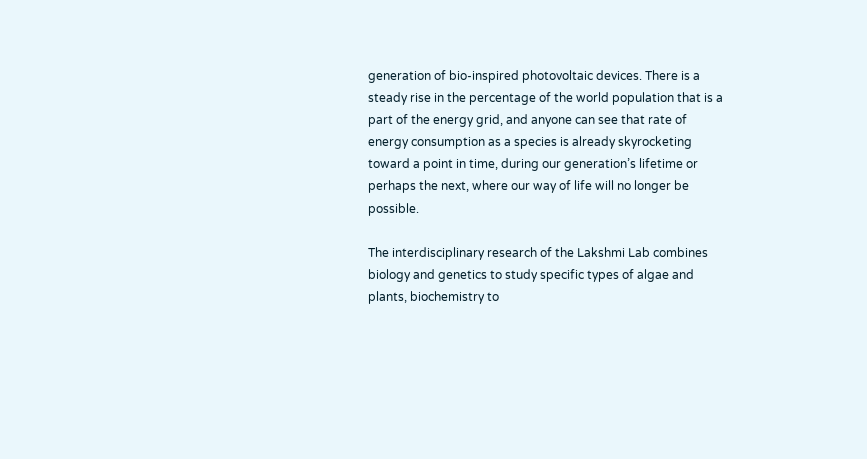generation of bio-inspired photovoltaic devices. There is a steady rise in the percentage of the world population that is a part of the energy grid, and anyone can see that rate of energy consumption as a species is already skyrocketing toward a point in time, during our generation’s lifetime or perhaps the next, where our way of life will no longer be possible.

The interdisciplinary research of the Lakshmi Lab combines biology and genetics to study specific types of algae and plants, biochemistry to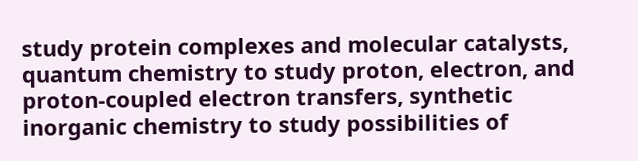study protein complexes and molecular catalysts, quantum chemistry to study proton, electron, and proton-coupled electron transfers, synthetic inorganic chemistry to study possibilities of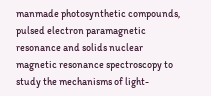manmade photosynthetic compounds, pulsed electron paramagnetic resonance and solids nuclear magnetic resonance spectroscopy to study the mechanisms of light-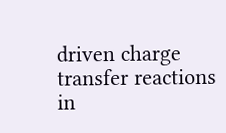driven charge transfer reactions in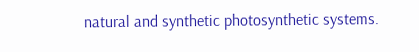natural and synthetic photosynthetic systems.